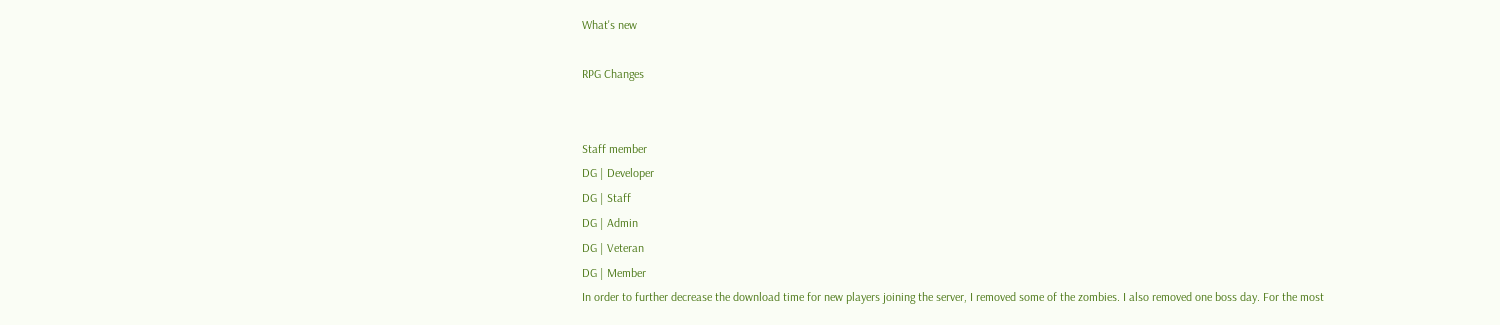What's new

RPG Changes


Staff member
DG | Developer
DG | Staff
DG | Admin
DG | Veteran
DG | Member
In order to further decrease the download time for new players joining the server, I removed some of the zombies. I also removed one boss day. For the most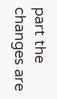part the changes are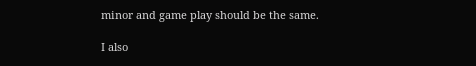minor and game play should be the same.

I also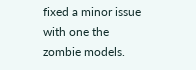fixed a minor issue with one the zombie models.